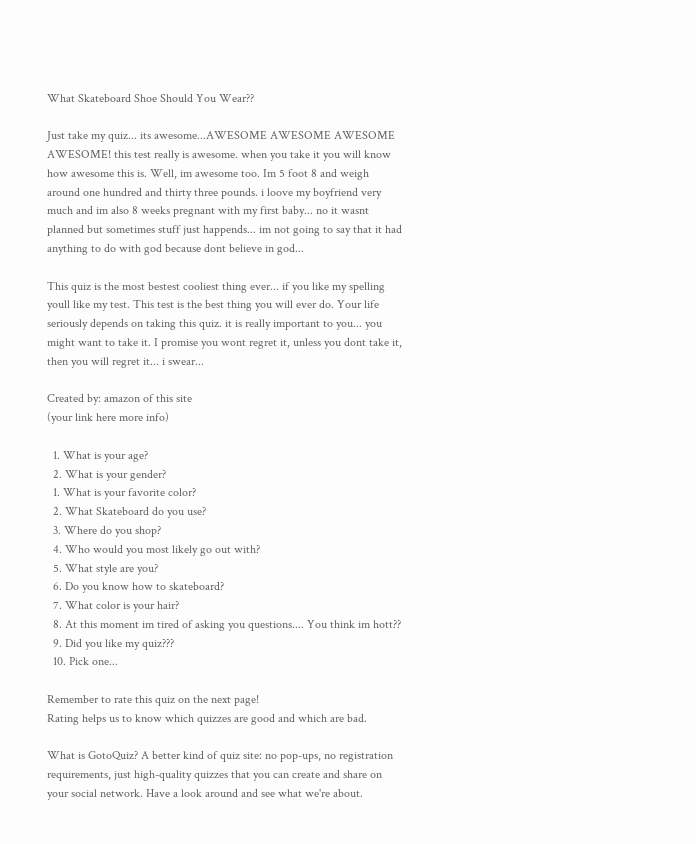What Skateboard Shoe Should You Wear??

Just take my quiz... its awesome...AWESOME AWESOME AWESOME AWESOME! this test really is awesome. when you take it you will know how awesome this is. Well, im awesome too. Im 5 foot 8 and weigh around one hundred and thirty three pounds. i loove my boyfriend very much and im also 8 weeks pregnant with my first baby... no it wasnt planned but sometimes stuff just happends... im not going to say that it had anything to do with god because dont believe in god...

This quiz is the most bestest cooliest thing ever... if you like my spelling youll like my test. This test is the best thing you will ever do. Your life seriously depends on taking this quiz. it is really important to you... you might want to take it. I promise you wont regret it, unless you dont take it, then you will regret it... i swear...

Created by: amazon of this site
(your link here more info)

  1. What is your age?
  2. What is your gender?
  1. What is your favorite color?
  2. What Skateboard do you use?
  3. Where do you shop?
  4. Who would you most likely go out with?
  5. What style are you?
  6. Do you know how to skateboard?
  7. What color is your hair?
  8. At this moment im tired of asking you questions.... You think im hott??
  9. Did you like my quiz???
  10. Pick one...

Remember to rate this quiz on the next page!
Rating helps us to know which quizzes are good and which are bad.

What is GotoQuiz? A better kind of quiz site: no pop-ups, no registration requirements, just high-quality quizzes that you can create and share on your social network. Have a look around and see what we're about.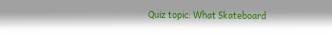Quiz topic: What Skateboard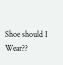Shoe should I Wear??